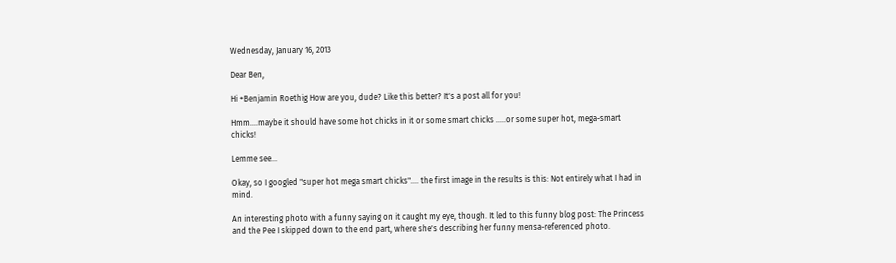Wednesday, January 16, 2013

Dear Ben,

Hi +Benjamin Roethig How are you, dude? Like this better? It's a post all for you!

Hmm....maybe it should have some hot chicks in it or some smart chicks .....or some super hot, mega-smart chicks!

Lemme see...

Okay, so I googled "super hot mega smart chicks".... the first image in the results is this: Not entirely what I had in mind.

An interesting photo with a funny saying on it caught my eye, though. It led to this funny blog post: The Princess and the Pee I skipped down to the end part, where she's describing her funny mensa-referenced photo.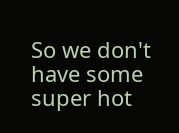So we don't have some super hot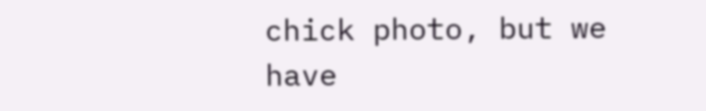chick photo, but we have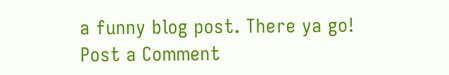a funny blog post. There ya go!
Post a Comment